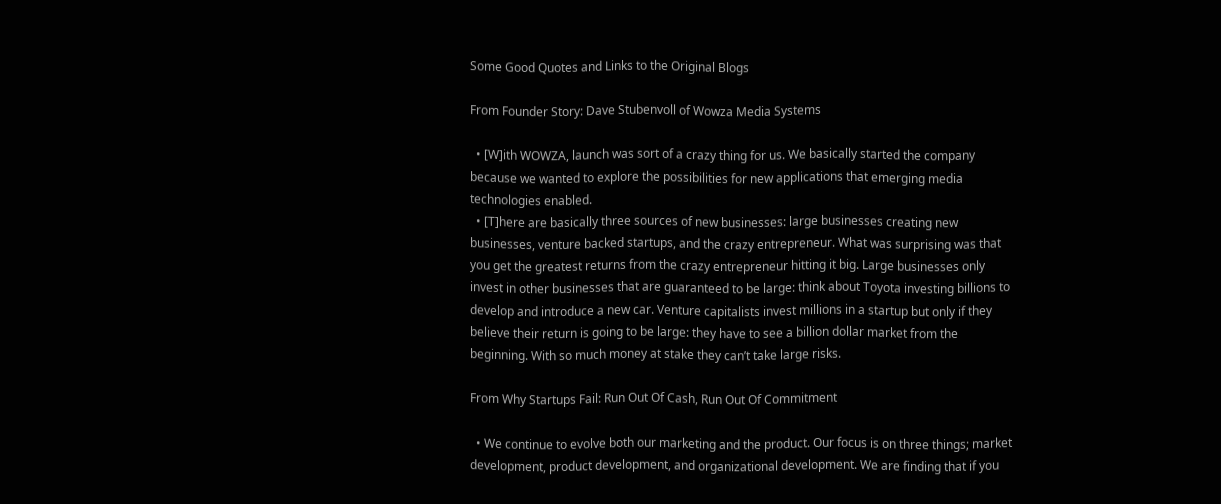Some Good Quotes and Links to the Original Blogs

From Founder Story: Dave Stubenvoll of Wowza Media Systems

  • [W]ith WOWZA, launch was sort of a crazy thing for us. We basically started the company because we wanted to explore the possibilities for new applications that emerging media technologies enabled.
  • [T]here are basically three sources of new businesses: large businesses creating new businesses, venture backed startups, and the crazy entrepreneur. What was surprising was that you get the greatest returns from the crazy entrepreneur hitting it big. Large businesses only invest in other businesses that are guaranteed to be large: think about Toyota investing billions to develop and introduce a new car. Venture capitalists invest millions in a startup but only if they believe their return is going to be large: they have to see a billion dollar market from the beginning. With so much money at stake they can’t take large risks.

From Why Startups Fail: Run Out Of Cash, Run Out Of Commitment

  • We continue to evolve both our marketing and the product. Our focus is on three things; market development, product development, and organizational development. We are finding that if you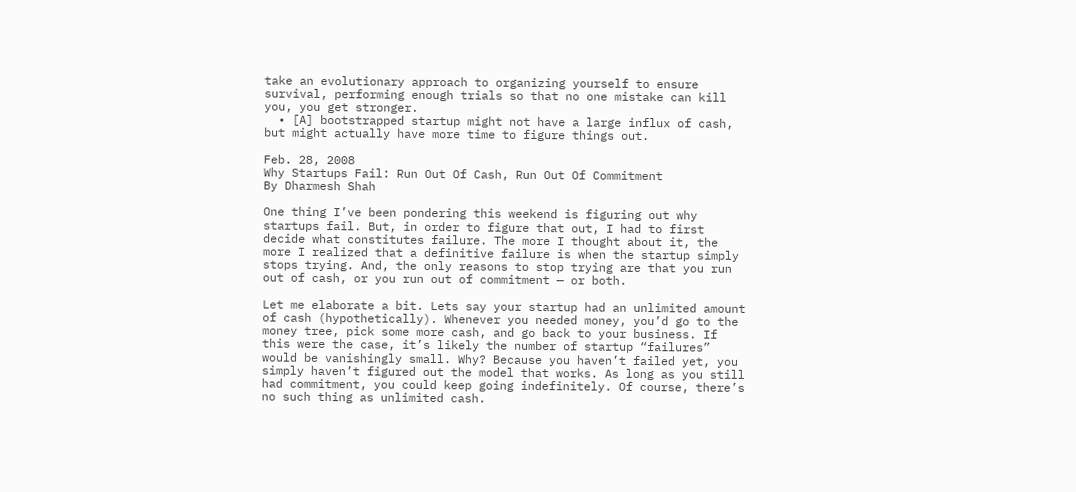take an evolutionary approach to organizing yourself to ensure survival, performing enough trials so that no one mistake can kill you, you get stronger.
  • [A] bootstrapped startup might not have a large influx of cash, but might actually have more time to figure things out.

Feb. 28, 2008
Why Startups Fail: Run Out Of Cash, Run Out Of Commitment
By Dharmesh Shah

One thing I’ve been pondering this weekend is figuring out why startups fail. But, in order to figure that out, I had to first decide what constitutes failure. The more I thought about it, the more I realized that a definitive failure is when the startup simply stops trying. And, the only reasons to stop trying are that you run out of cash, or you run out of commitment — or both.

Let me elaborate a bit. Lets say your startup had an unlimited amount of cash (hypothetically). Whenever you needed money, you’d go to the money tree, pick some more cash, and go back to your business. If this were the case, it’s likely the number of startup “failures” would be vanishingly small. Why? Because you haven’t failed yet, you simply haven’t figured out the model that works. As long as you still had commitment, you could keep going indefinitely. Of course, there’s no such thing as unlimited cash.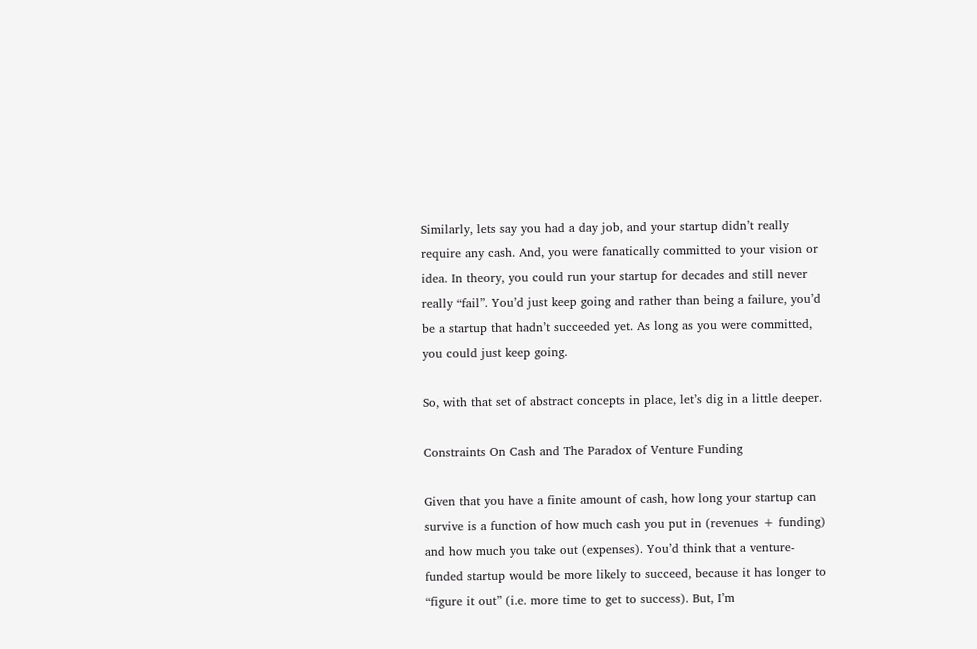Similarly, lets say you had a day job, and your startup didn’t really require any cash. And, you were fanatically committed to your vision or idea. In theory, you could run your startup for decades and still never really “fail”. You’d just keep going and rather than being a failure, you’d be a startup that hadn’t succeeded yet. As long as you were committed, you could just keep going.

So, with that set of abstract concepts in place, let’s dig in a little deeper.

Constraints On Cash and The Paradox of Venture Funding

Given that you have a finite amount of cash, how long your startup can survive is a function of how much cash you put in (revenues + funding) and how much you take out (expenses). You’d think that a venture-funded startup would be more likely to succeed, because it has longer to “figure it out” (i.e. more time to get to success). But, I’m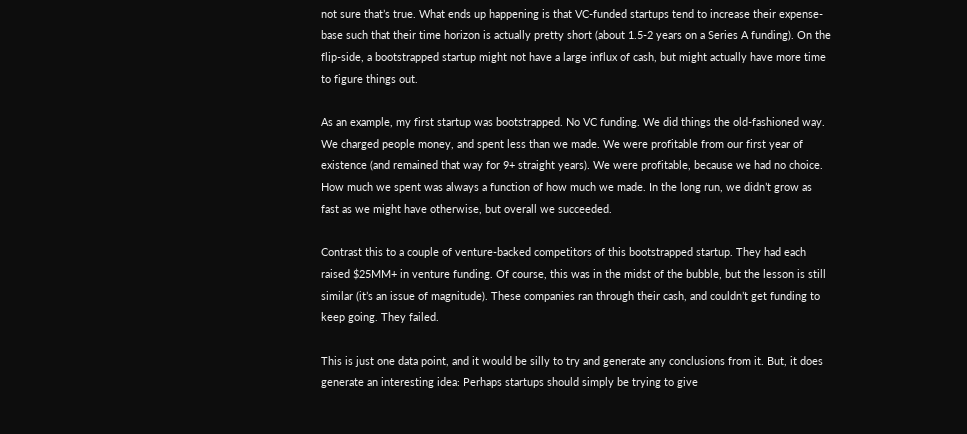not sure that’s true. What ends up happening is that VC-funded startups tend to increase their expense-base such that their time horizon is actually pretty short (about 1.5-2 years on a Series A funding). On the flip-side, a bootstrapped startup might not have a large influx of cash, but might actually have more time to figure things out.

As an example, my first startup was bootstrapped. No VC funding. We did things the old-fashioned way. We charged people money, and spent less than we made. We were profitable from our first year of existence (and remained that way for 9+ straight years). We were profitable, because we had no choice. How much we spent was always a function of how much we made. In the long run, we didn’t grow as fast as we might have otherwise, but overall we succeeded.

Contrast this to a couple of venture-backed competitors of this bootstrapped startup. They had each raised $25MM+ in venture funding. Of course, this was in the midst of the bubble, but the lesson is still similar (it’s an issue of magnitude). These companies ran through their cash, and couldn’t get funding to keep going. They failed.

This is just one data point, and it would be silly to try and generate any conclusions from it. But, it does generate an interesting idea: Perhaps startups should simply be trying to give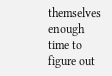themselves enough time to figure out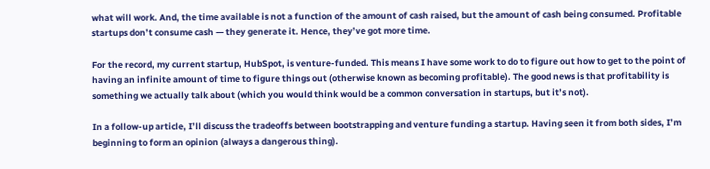what will work. And, the time available is not a function of the amount of cash raised, but the amount of cash being consumed. Profitable startups don’t consume cash — they generate it. Hence, they’ve got more time.

For the record, my current startup, HubSpot, is venture-funded. This means I have some work to do to figure out how to get to the point of having an infinite amount of time to figure things out (otherwise known as becoming profitable). The good news is that profitability is something we actually talk about (which you would think would be a common conversation in startups, but it’s not).

In a follow-up article, I’ll discuss the tradeoffs between bootstrapping and venture funding a startup. Having seen it from both sides, I’m beginning to form an opinion (always a dangerous thing).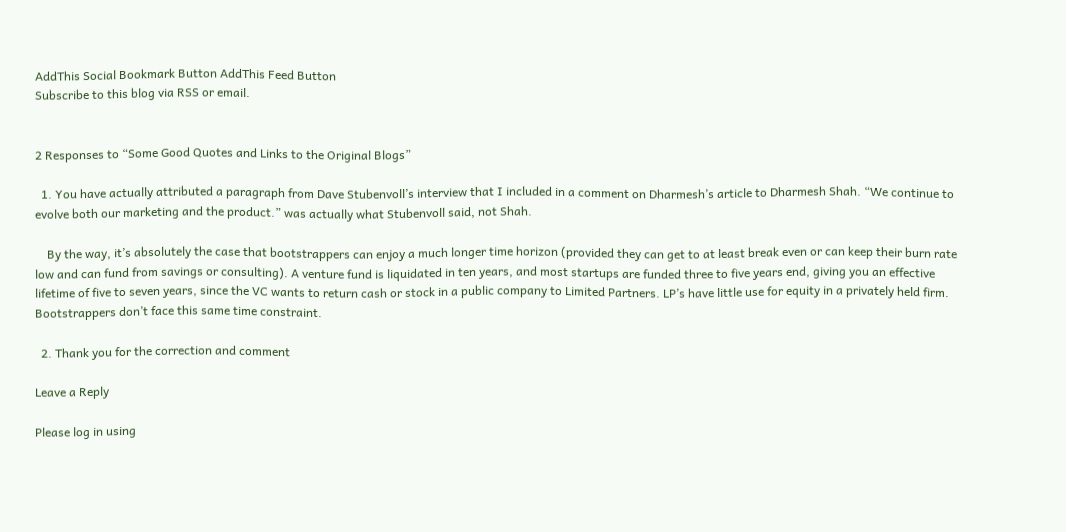AddThis Social Bookmark Button AddThis Feed Button
Subscribe to this blog via RSS or email.


2 Responses to “Some Good Quotes and Links to the Original Blogs”

  1. You have actually attributed a paragraph from Dave Stubenvoll’s interview that I included in a comment on Dharmesh’s article to Dharmesh Shah. “We continue to evolve both our marketing and the product.” was actually what Stubenvoll said, not Shah.

    By the way, it’s absolutely the case that bootstrappers can enjoy a much longer time horizon (provided they can get to at least break even or can keep their burn rate low and can fund from savings or consulting). A venture fund is liquidated in ten years, and most startups are funded three to five years end, giving you an effective lifetime of five to seven years, since the VC wants to return cash or stock in a public company to Limited Partners. LP’s have little use for equity in a privately held firm. Bootstrappers don’t face this same time constraint.

  2. Thank you for the correction and comment

Leave a Reply

Please log in using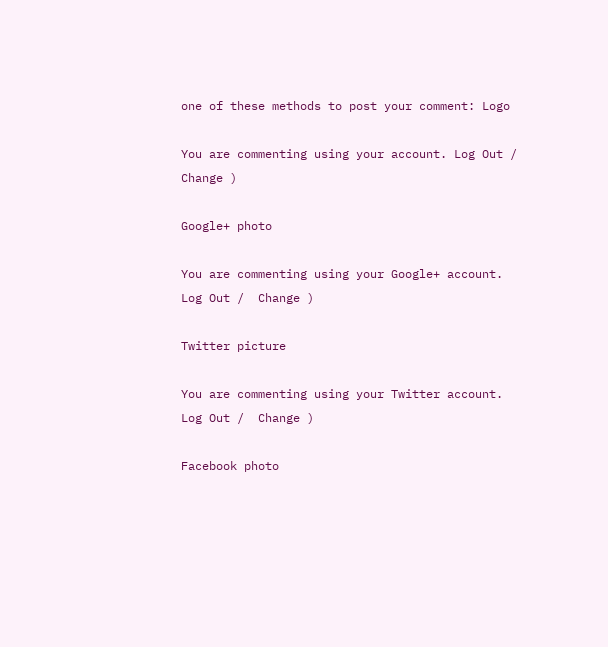one of these methods to post your comment: Logo

You are commenting using your account. Log Out /  Change )

Google+ photo

You are commenting using your Google+ account. Log Out /  Change )

Twitter picture

You are commenting using your Twitter account. Log Out /  Change )

Facebook photo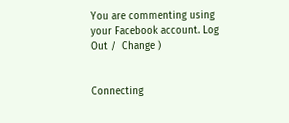You are commenting using your Facebook account. Log Out /  Change )


Connecting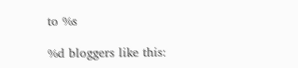to %s

%d bloggers like this: